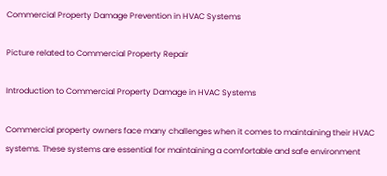Commercial Property Damage Prevention in HVAC Systems

Picture related to Commercial Property Repair

Introduction to Commercial Property Damage in HVAC Systems

Commercial property owners face many challenges when it comes to maintaining their HVAC systems. These systems are essential for maintaining a comfortable and safe environment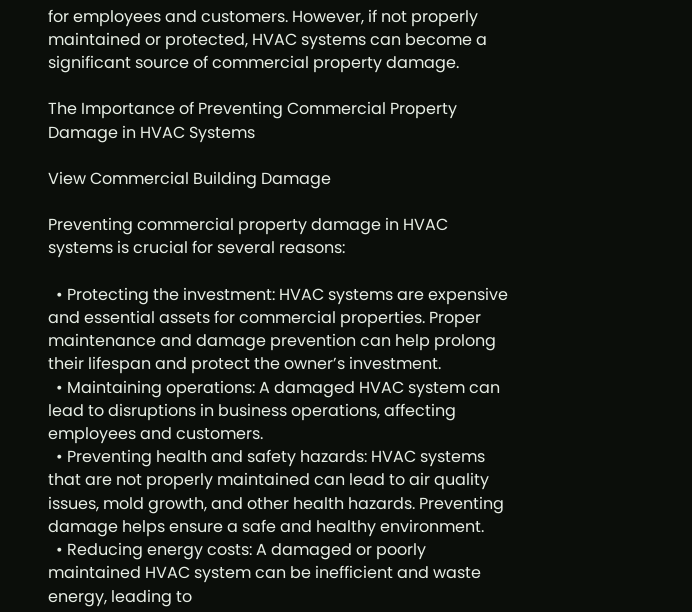for employees and customers. However, if not properly maintained or protected, HVAC systems can become a significant source of commercial property damage.

The Importance of Preventing Commercial Property Damage in HVAC Systems

View Commercial Building Damage

Preventing commercial property damage in HVAC systems is crucial for several reasons:

  • Protecting the investment: HVAC systems are expensive and essential assets for commercial properties. Proper maintenance and damage prevention can help prolong their lifespan and protect the owner’s investment.
  • Maintaining operations: A damaged HVAC system can lead to disruptions in business operations, affecting employees and customers.
  • Preventing health and safety hazards: HVAC systems that are not properly maintained can lead to air quality issues, mold growth, and other health hazards. Preventing damage helps ensure a safe and healthy environment.
  • Reducing energy costs: A damaged or poorly maintained HVAC system can be inefficient and waste energy, leading to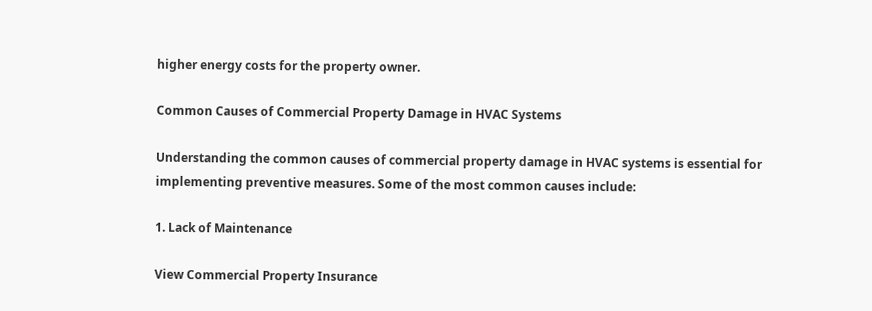higher energy costs for the property owner.

Common Causes of Commercial Property Damage in HVAC Systems

Understanding the common causes of commercial property damage in HVAC systems is essential for implementing preventive measures. Some of the most common causes include:

1. Lack of Maintenance

View Commercial Property Insurance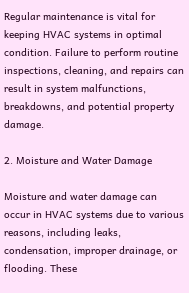Regular maintenance is vital for keeping HVAC systems in optimal condition. Failure to perform routine inspections, cleaning, and repairs can result in system malfunctions, breakdowns, and potential property damage.

2. Moisture and Water Damage

Moisture and water damage can occur in HVAC systems due to various reasons, including leaks, condensation, improper drainage, or flooding. These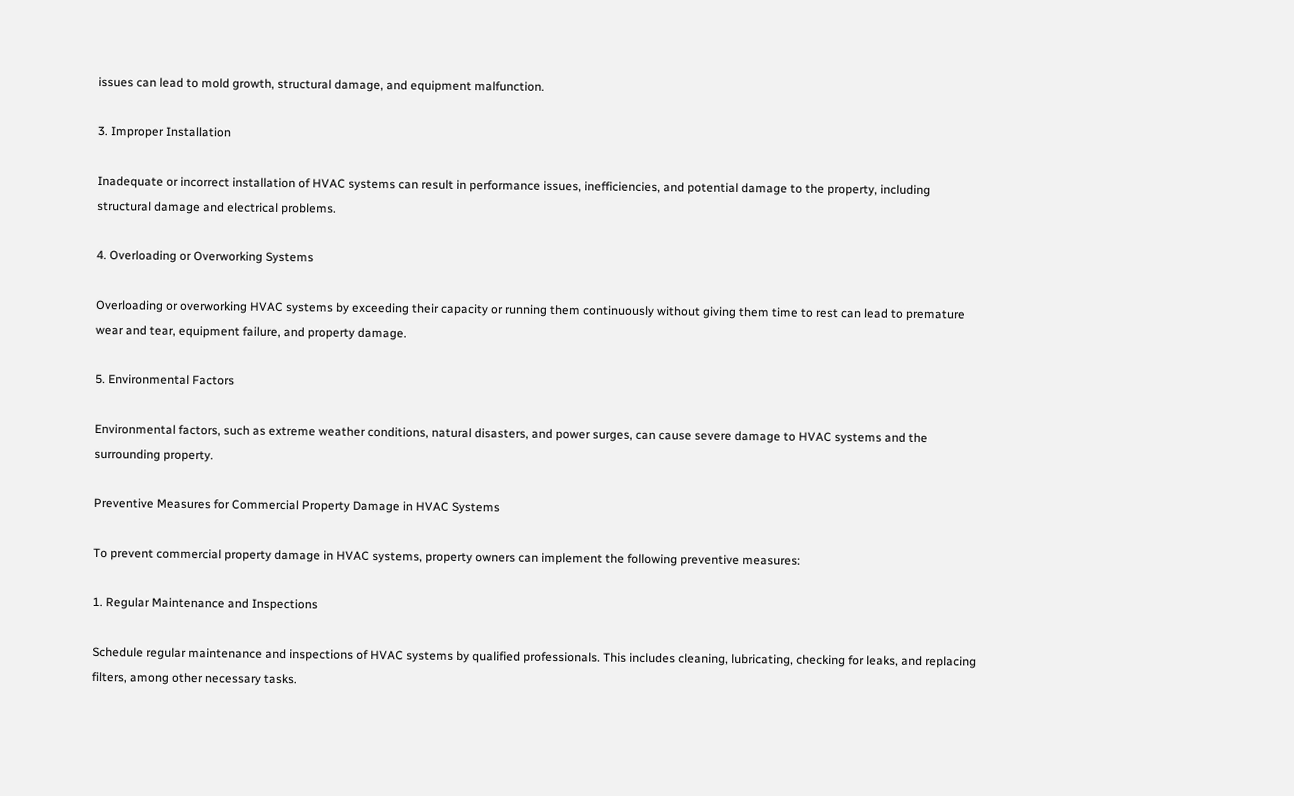issues can lead to mold growth, structural damage, and equipment malfunction.

3. Improper Installation

Inadequate or incorrect installation of HVAC systems can result in performance issues, inefficiencies, and potential damage to the property, including structural damage and electrical problems.

4. Overloading or Overworking Systems

Overloading or overworking HVAC systems by exceeding their capacity or running them continuously without giving them time to rest can lead to premature wear and tear, equipment failure, and property damage.

5. Environmental Factors

Environmental factors, such as extreme weather conditions, natural disasters, and power surges, can cause severe damage to HVAC systems and the surrounding property.

Preventive Measures for Commercial Property Damage in HVAC Systems

To prevent commercial property damage in HVAC systems, property owners can implement the following preventive measures:

1. Regular Maintenance and Inspections

Schedule regular maintenance and inspections of HVAC systems by qualified professionals. This includes cleaning, lubricating, checking for leaks, and replacing filters, among other necessary tasks.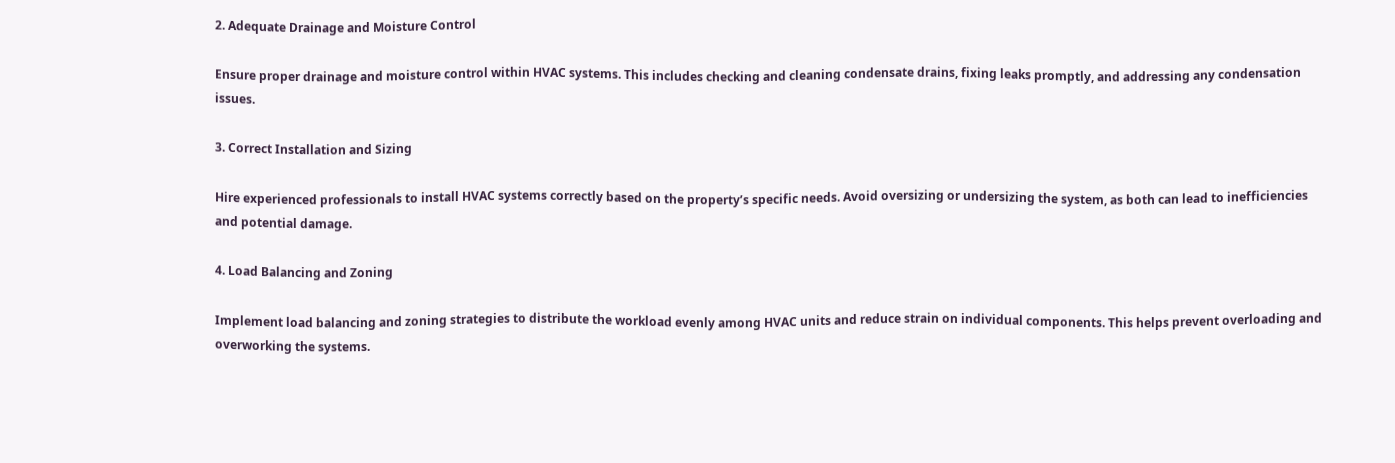2. Adequate Drainage and Moisture Control

Ensure proper drainage and moisture control within HVAC systems. This includes checking and cleaning condensate drains, fixing leaks promptly, and addressing any condensation issues.

3. Correct Installation and Sizing

Hire experienced professionals to install HVAC systems correctly based on the property’s specific needs. Avoid oversizing or undersizing the system, as both can lead to inefficiencies and potential damage.

4. Load Balancing and Zoning

Implement load balancing and zoning strategies to distribute the workload evenly among HVAC units and reduce strain on individual components. This helps prevent overloading and overworking the systems.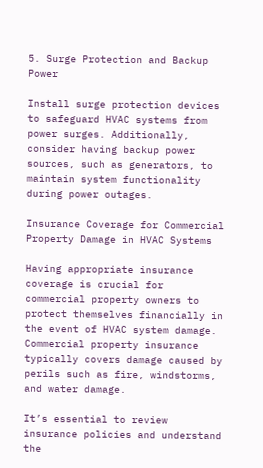5. Surge Protection and Backup Power

Install surge protection devices to safeguard HVAC systems from power surges. Additionally, consider having backup power sources, such as generators, to maintain system functionality during power outages.

Insurance Coverage for Commercial Property Damage in HVAC Systems

Having appropriate insurance coverage is crucial for commercial property owners to protect themselves financially in the event of HVAC system damage. Commercial property insurance typically covers damage caused by perils such as fire, windstorms, and water damage.

It’s essential to review insurance policies and understand the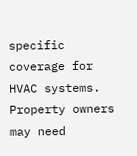specific coverage for HVAC systems. Property owners may need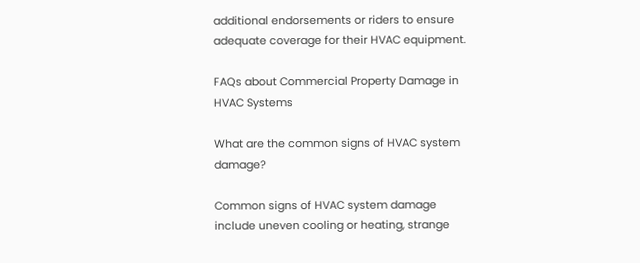additional endorsements or riders to ensure adequate coverage for their HVAC equipment.

FAQs about Commercial Property Damage in HVAC Systems

What are the common signs of HVAC system damage?

Common signs of HVAC system damage include uneven cooling or heating, strange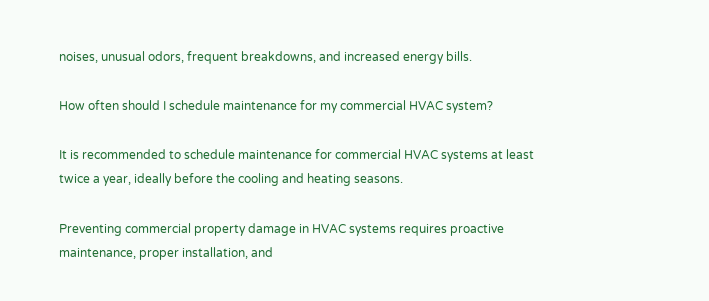noises, unusual odors, frequent breakdowns, and increased energy bills.

How often should I schedule maintenance for my commercial HVAC system?

It is recommended to schedule maintenance for commercial HVAC systems at least twice a year, ideally before the cooling and heating seasons.

Preventing commercial property damage in HVAC systems requires proactive maintenance, proper installation, and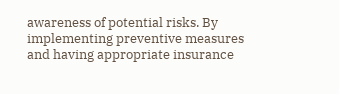awareness of potential risks. By implementing preventive measures and having appropriate insurance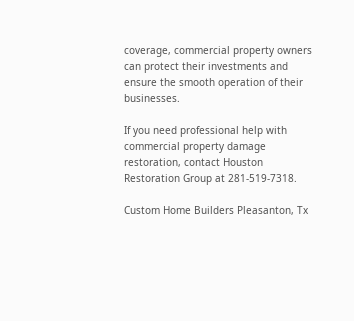coverage, commercial property owners can protect their investments and ensure the smooth operation of their businesses.

If you need professional help with commercial property damage restoration, contact Houston Restoration Group at 281-519-7318.

Custom Home Builders Pleasanton, Tx